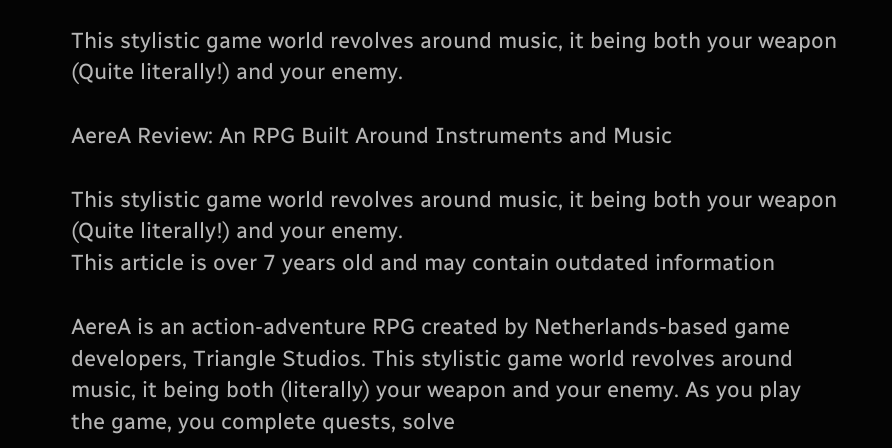This stylistic game world revolves around music, it being both your weapon (Quite literally!) and your enemy.

AereA Review: An RPG Built Around Instruments and Music

This stylistic game world revolves around music, it being both your weapon (Quite literally!) and your enemy.
This article is over 7 years old and may contain outdated information

AereA is an action-adventure RPG created by Netherlands-based game developers, Triangle Studios. This stylistic game world revolves around music, it being both (literally) your weapon and your enemy. As you play the game, you complete quests, solve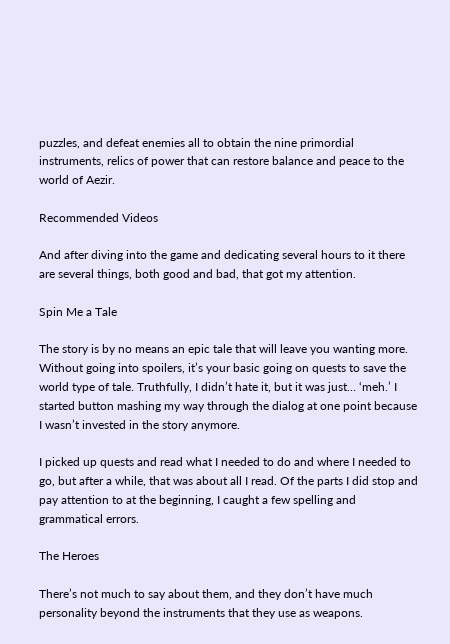puzzles, and defeat enemies all to obtain the nine primordial instruments, relics of power that can restore balance and peace to the world of Aezir.

Recommended Videos

And after diving into the game and dedicating several hours to it there are several things, both good and bad, that got my attention.

Spin Me a Tale

The story is by no means an epic tale that will leave you wanting more. Without going into spoilers, it’s your basic going on quests to save the world type of tale. Truthfully, I didn’t hate it, but it was just… ‘meh.’ I started button mashing my way through the dialog at one point because I wasn’t invested in the story anymore.

I picked up quests and read what I needed to do and where I needed to go, but after a while, that was about all I read. Of the parts I did stop and pay attention to at the beginning, I caught a few spelling and grammatical errors.

The Heroes

There’s not much to say about them, and they don’t have much personality beyond the instruments that they use as weapons.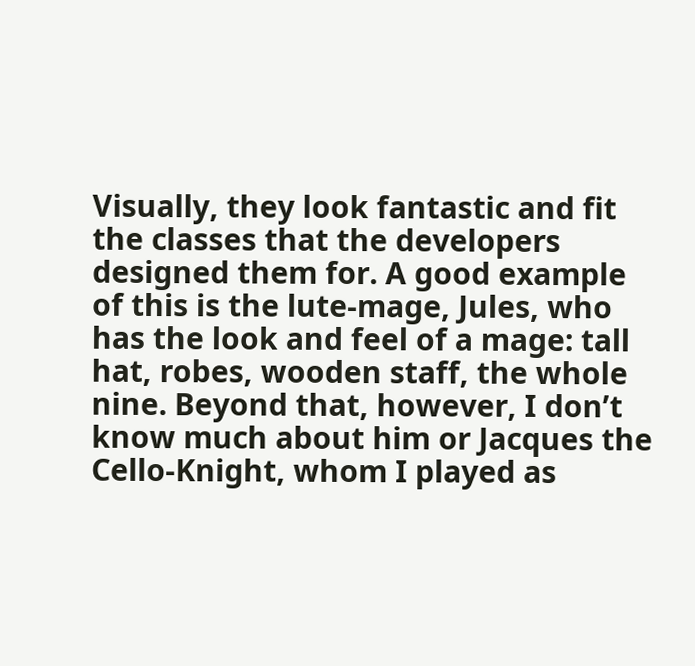Visually, they look fantastic and fit the classes that the developers designed them for. A good example of this is the lute-mage, Jules, who has the look and feel of a mage: tall hat, robes, wooden staff, the whole nine. Beyond that, however, I don’t know much about him or Jacques the Cello-Knight, whom I played as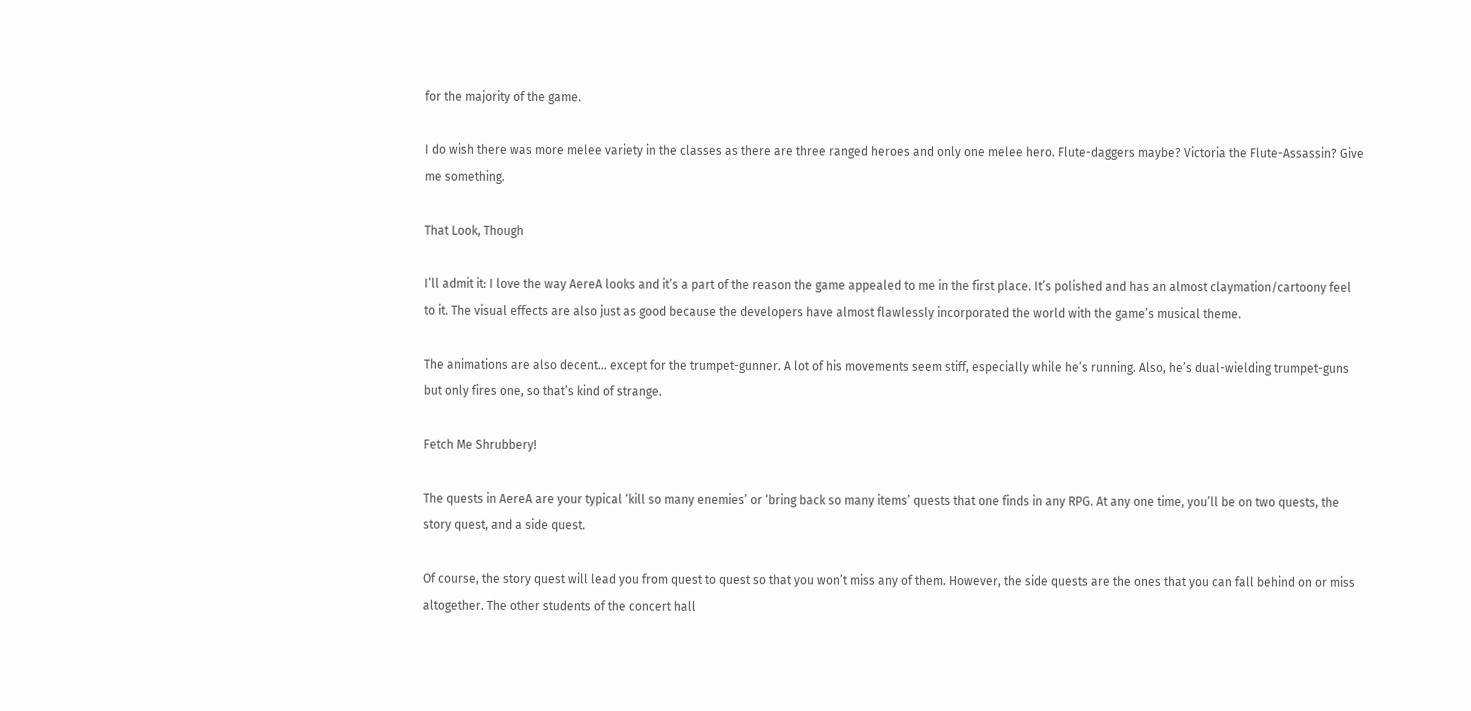for the majority of the game.

I do wish there was more melee variety in the classes as there are three ranged heroes and only one melee hero. Flute-daggers maybe? Victoria the Flute-Assassin? Give me something.

That Look, Though

I’ll admit it: I love the way AereA looks and it’s a part of the reason the game appealed to me in the first place. It’s polished and has an almost claymation/cartoony feel to it. The visual effects are also just as good because the developers have almost flawlessly incorporated the world with the game’s musical theme.

The animations are also decent… except for the trumpet-gunner. A lot of his movements seem stiff, especially while he’s running. Also, he’s dual-wielding trumpet-guns but only fires one, so that’s kind of strange.

Fetch Me Shrubbery!

The quests in AereA are your typical ‘kill so many enemies’ or ‘bring back so many items’ quests that one finds in any RPG. At any one time, you’ll be on two quests, the story quest, and a side quest.

Of course, the story quest will lead you from quest to quest so that you won’t miss any of them. However, the side quests are the ones that you can fall behind on or miss altogether. The other students of the concert hall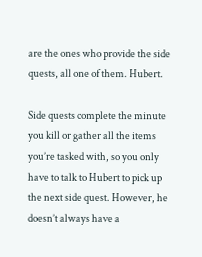are the ones who provide the side quests, all one of them. Hubert.

Side quests complete the minute you kill or gather all the items you’re tasked with, so you only have to talk to Hubert to pick up the next side quest. However, he doesn’t always have a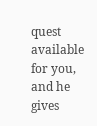quest available for you, and he gives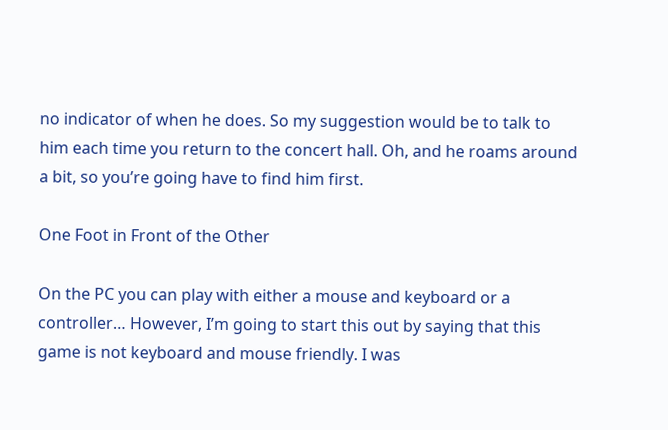no indicator of when he does. So my suggestion would be to talk to him each time you return to the concert hall. Oh, and he roams around a bit, so you’re going have to find him first.

One Foot in Front of the Other

On the PC you can play with either a mouse and keyboard or a controller… However, I’m going to start this out by saying that this game is not keyboard and mouse friendly. I was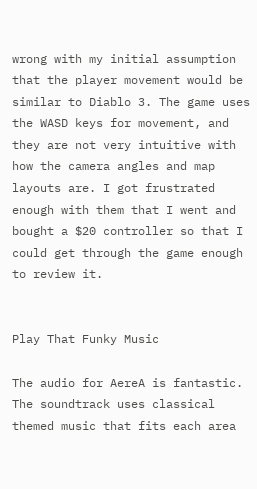wrong with my initial assumption that the player movement would be similar to Diablo 3. The game uses the WASD keys for movement, and they are not very intuitive with how the camera angles and map layouts are. I got frustrated enough with them that I went and bought a $20 controller so that I could get through the game enough to review it.


Play That Funky Music

The audio for AereA is fantastic. The soundtrack uses classical themed music that fits each area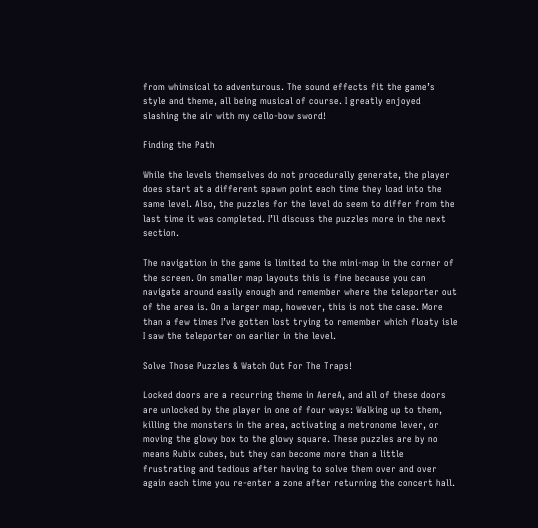from whimsical to adventurous. The sound effects fit the game’s style and theme, all being musical of course. I greatly enjoyed slashing the air with my cello-bow sword!

Finding the Path

While the levels themselves do not procedurally generate, the player does start at a different spawn point each time they load into the same level. Also, the puzzles for the level do seem to differ from the last time it was completed. I’ll discuss the puzzles more in the next section.

The navigation in the game is limited to the mini-map in the corner of the screen. On smaller map layouts this is fine because you can navigate around easily enough and remember where the teleporter out of the area is. On a larger map, however, this is not the case. More than a few times I’ve gotten lost trying to remember which floaty isle I saw the teleporter on earlier in the level.

Solve Those Puzzles & Watch Out For The Traps!

Locked doors are a recurring theme in AereA, and all of these doors are unlocked by the player in one of four ways: Walking up to them, killing the monsters in the area, activating a metronome lever, or moving the glowy box to the glowy square. These puzzles are by no means Rubix cubes, but they can become more than a little frustrating and tedious after having to solve them over and over again each time you re-enter a zone after returning the concert hall.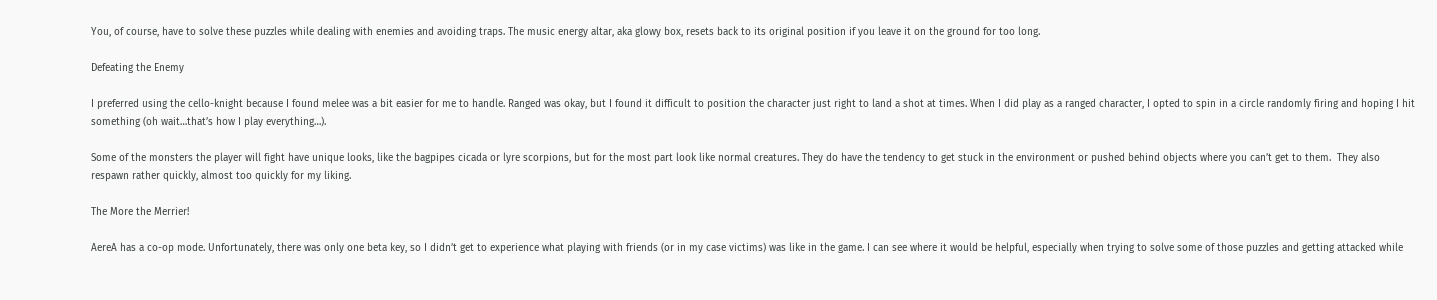You, of course, have to solve these puzzles while dealing with enemies and avoiding traps. The music energy altar, aka glowy box, resets back to its original position if you leave it on the ground for too long.

Defeating the Enemy

I preferred using the cello-knight because I found melee was a bit easier for me to handle. Ranged was okay, but I found it difficult to position the character just right to land a shot at times. When I did play as a ranged character, I opted to spin in a circle randomly firing and hoping I hit something (oh wait…that’s how I play everything…).

Some of the monsters the player will fight have unique looks, like the bagpipes cicada or lyre scorpions, but for the most part look like normal creatures. They do have the tendency to get stuck in the environment or pushed behind objects where you can’t get to them.  They also respawn rather quickly, almost too quickly for my liking.

The More the Merrier!

AereA has a co-op mode. Unfortunately, there was only one beta key, so I didn’t get to experience what playing with friends (or in my case victims) was like in the game. I can see where it would be helpful, especially when trying to solve some of those puzzles and getting attacked while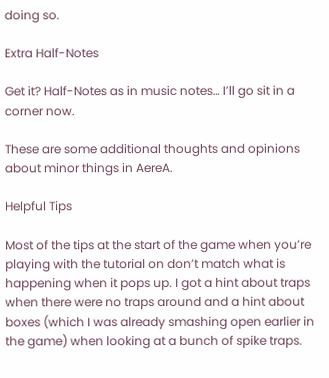doing so.

Extra Half-Notes

Get it? Half-Notes as in music notes… I’ll go sit in a corner now.

These are some additional thoughts and opinions about minor things in AereA.

Helpful Tips

Most of the tips at the start of the game when you’re playing with the tutorial on don’t match what is happening when it pops up. I got a hint about traps when there were no traps around and a hint about boxes (which I was already smashing open earlier in the game) when looking at a bunch of spike traps.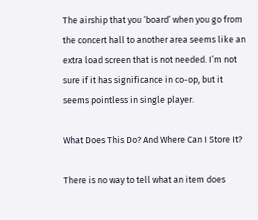The airship that you ‘board’ when you go from the concert hall to another area seems like an extra load screen that is not needed. I’m not sure if it has significance in co-op, but it seems pointless in single player.

What Does This Do? And Where Can I Store It?

There is no way to tell what an item does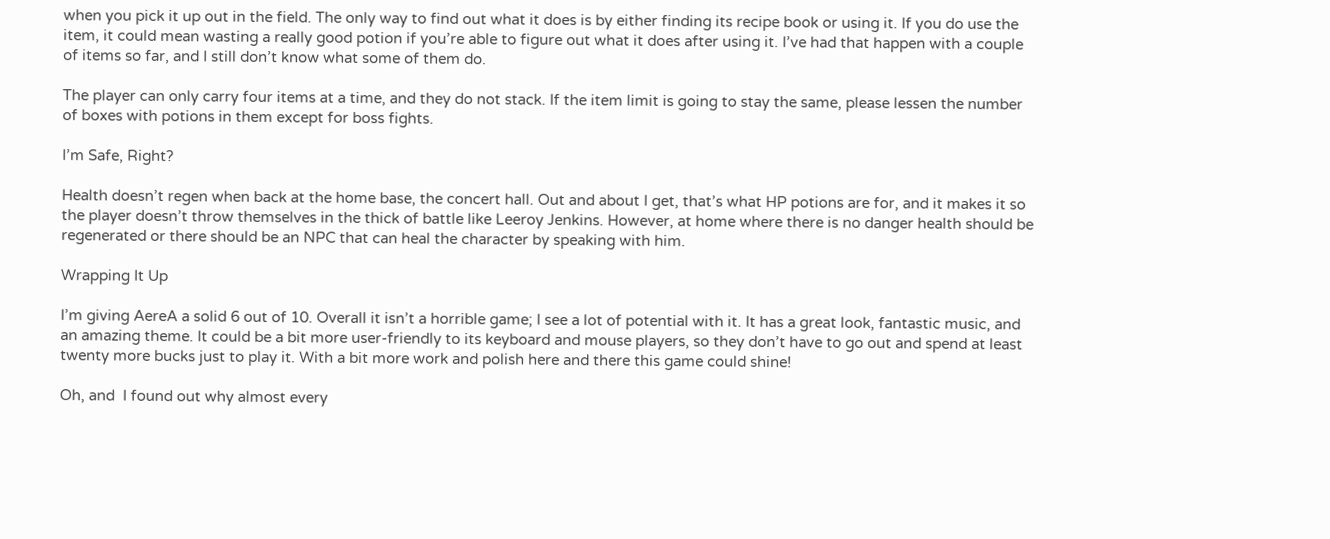when you pick it up out in the field. The only way to find out what it does is by either finding its recipe book or using it. If you do use the item, it could mean wasting a really good potion if you’re able to figure out what it does after using it. I’ve had that happen with a couple of items so far, and I still don’t know what some of them do.

The player can only carry four items at a time, and they do not stack. If the item limit is going to stay the same, please lessen the number of boxes with potions in them except for boss fights.

I’m Safe, Right?

Health doesn’t regen when back at the home base, the concert hall. Out and about I get, that’s what HP potions are for, and it makes it so the player doesn’t throw themselves in the thick of battle like Leeroy Jenkins. However, at home where there is no danger health should be regenerated or there should be an NPC that can heal the character by speaking with him.

Wrapping It Up

I’m giving AereA a solid 6 out of 10. Overall it isn’t a horrible game; I see a lot of potential with it. It has a great look, fantastic music, and an amazing theme. It could be a bit more user-friendly to its keyboard and mouse players, so they don’t have to go out and spend at least twenty more bucks just to play it. With a bit more work and polish here and there this game could shine!

Oh, and  I found out why almost every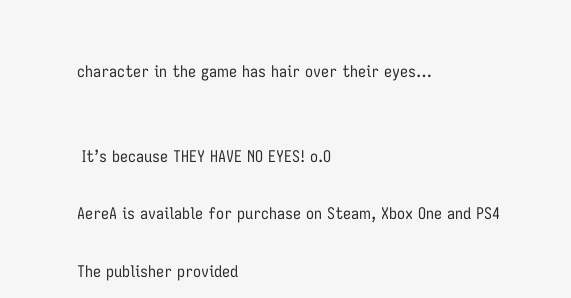character in the game has hair over their eyes…


 It’s because THEY HAVE NO EYES! o.O

AereA is available for purchase on Steam, Xbox One and PS4

The publisher provided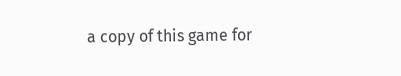a copy of this game for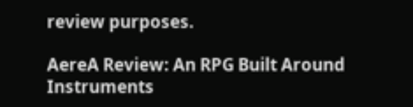review purposes.

AereA Review: An RPG Built Around Instruments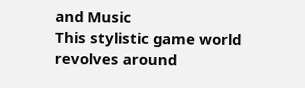and Music
This stylistic game world revolves around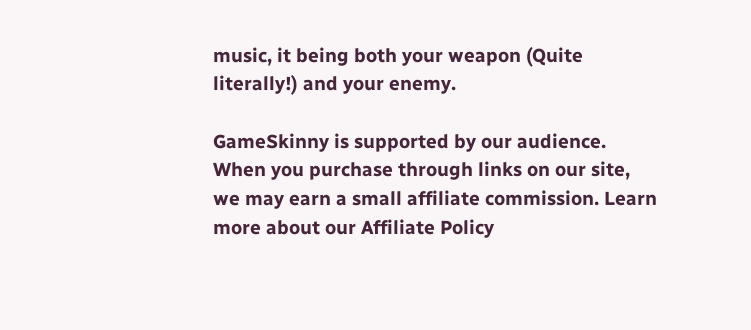music, it being both your weapon (Quite literally!) and your enemy.

GameSkinny is supported by our audience. When you purchase through links on our site, we may earn a small affiliate commission. Learn more about our Affiliate Policy